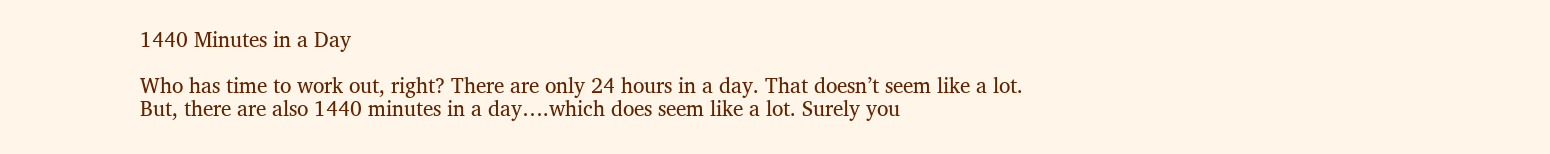1440 Minutes in a Day

Who has time to work out, right? There are only 24 hours in a day. That doesn’t seem like a lot. But, there are also 1440 minutes in a day….which does seem like a lot. Surely you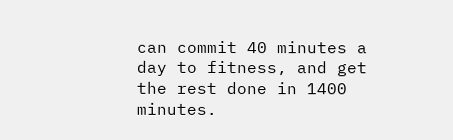can commit 40 minutes a day to fitness, and get the rest done in 1400 minutes.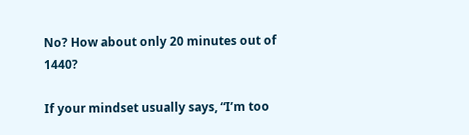No? How about only 20 minutes out of 1440?

If your mindset usually says, “I’m too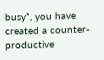busy”, you have created a counter-productive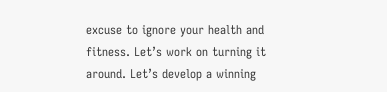excuse to ignore your health and fitness. Let’s work on turning it around. Let’s develop a winning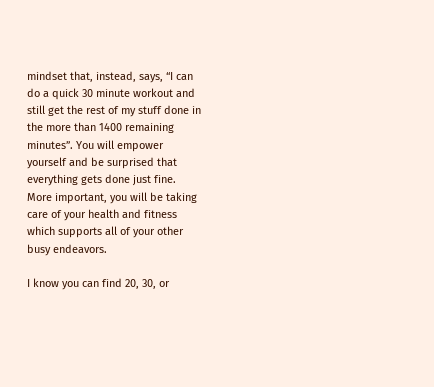mindset that, instead, says, “I can do a quick 30 minute workout and still get the rest of my stuff done in the more than 1400 remaining minutes”. You will empower yourself and be surprised that everything gets done just fine. More important, you will be taking care of your health and fitness which supports all of your other busy endeavors.

I know you can find 20, 30, or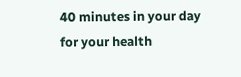40 minutes in your day for your health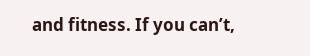and fitness. If you can’t,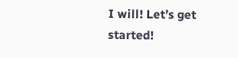I will! Let’s get started!